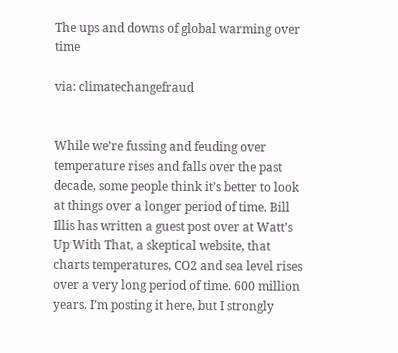The ups and downs of global warming over time

via: climatechangefraud


While we’re fussing and feuding over temperature rises and falls over the past decade, some people think it’s better to look at things over a longer period of time. Bill Illis has written a guest post over at Watt’s Up With That, a skeptical website, that charts temperatures, CO2 and sea level rises over a very long period of time. 600 million years. I’m posting it here, but I strongly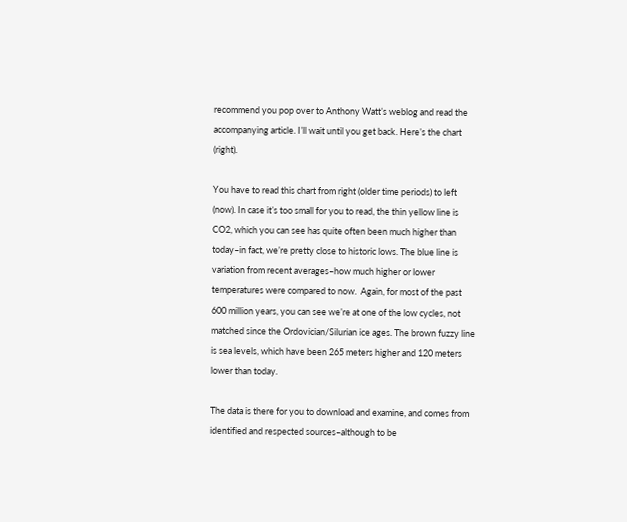recommend you pop over to Anthony Watt’s weblog and read the accompanying article. I’ll wait until you get back. Here’s the chart (right).

You have to read this chart from right (older time periods) to left (now). In case it’s too small for you to read, the thin yellow line is CO2, which you can see has quite often been much higher than today–in fact, we’re pretty close to historic lows. The blue line is variation from recent averages–how much higher or lower temperatures were compared to now.  Again, for most of the past 600 million years, you can see we’re at one of the low cycles, not matched since the Ordovician/Silurian ice ages. The brown fuzzy line is sea levels, which have been 265 meters higher and 120 meters lower than today.

The data is there for you to download and examine, and comes from identified and respected sources–although to be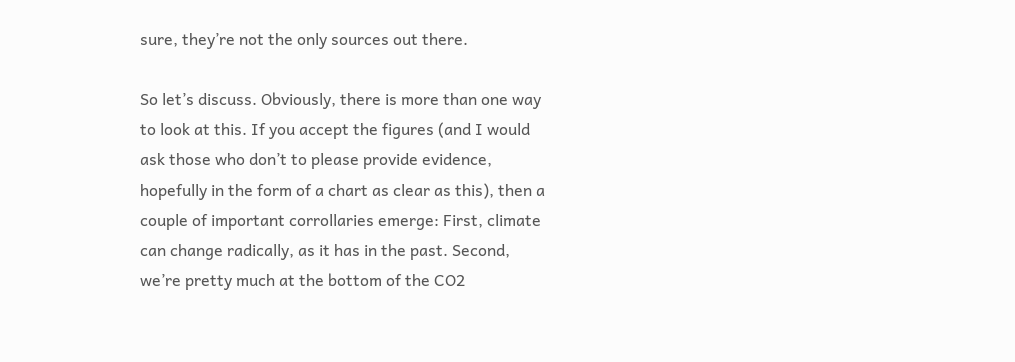sure, they’re not the only sources out there.

So let’s discuss. Obviously, there is more than one way to look at this. If you accept the figures (and I would ask those who don’t to please provide evidence, hopefully in the form of a chart as clear as this), then a couple of important corrollaries emerge: First, climate can change radically, as it has in the past. Second, we’re pretty much at the bottom of the CO2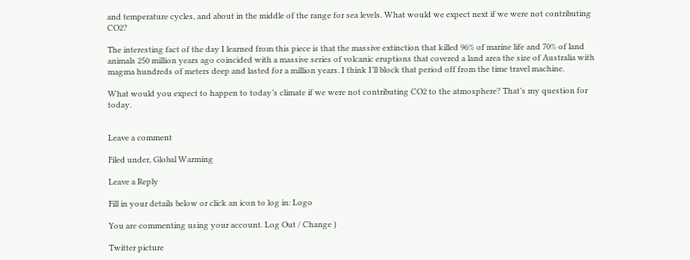and temperature cycles, and about in the middle of the range for sea levels. What would we expect next if we were not contributing CO2?

The interesting fact of the day I learned from this piece is that the massive extinction that killed 96% of marine life and 70% of land animals 250 million years ago coincided with a massive series of volcanic eruptions that covered a land area the size of Australia with magma hundreds of meters deep and lasted for a million years. I think I’ll block that period off from the time travel machine.

What would you expect to happen to today’s climate if we were not contributing CO2 to the atmosphere? That’s my question for today.


Leave a comment

Filed under, Global Warming

Leave a Reply

Fill in your details below or click an icon to log in: Logo

You are commenting using your account. Log Out / Change )

Twitter picture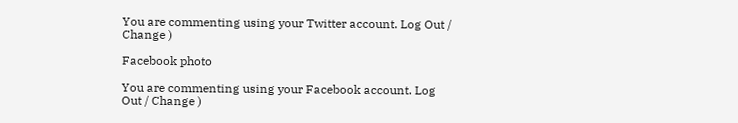You are commenting using your Twitter account. Log Out / Change )

Facebook photo

You are commenting using your Facebook account. Log Out / Change )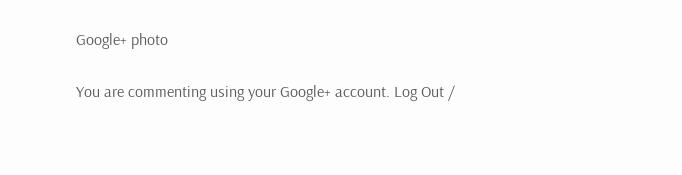Google+ photo

You are commenting using your Google+ account. Log Out /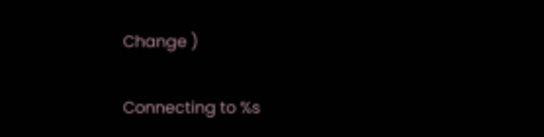Change )

Connecting to %s